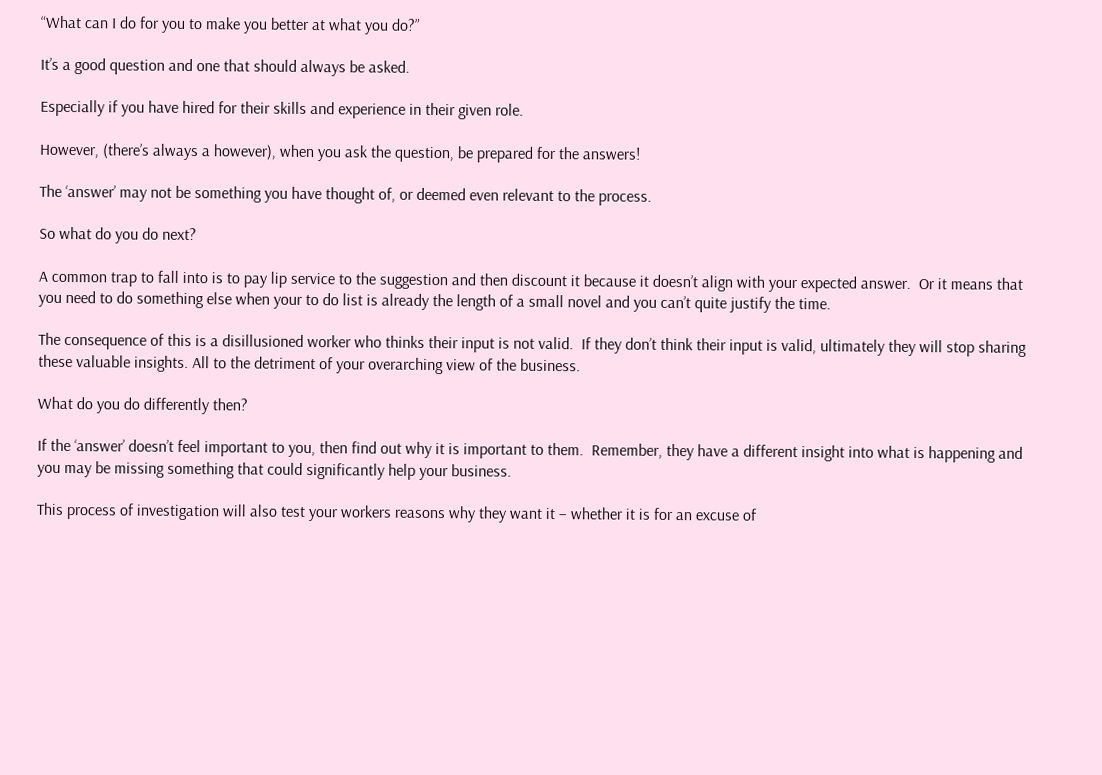“What can I do for you to make you better at what you do?”

It’s a good question and one that should always be asked.

Especially if you have hired for their skills and experience in their given role.

However, (there’s always a however), when you ask the question, be prepared for the answers!

The ‘answer’ may not be something you have thought of, or deemed even relevant to the process.

So what do you do next?

A common trap to fall into is to pay lip service to the suggestion and then discount it because it doesn’t align with your expected answer.  Or it means that you need to do something else when your to do list is already the length of a small novel and you can’t quite justify the time.

The consequence of this is a disillusioned worker who thinks their input is not valid.  If they don’t think their input is valid, ultimately they will stop sharing these valuable insights. All to the detriment of your overarching view of the business.

What do you do differently then?

If the ‘answer’ doesn’t feel important to you, then find out why it is important to them.  Remember, they have a different insight into what is happening and you may be missing something that could significantly help your business.

This process of investigation will also test your workers reasons why they want it – whether it is for an excuse of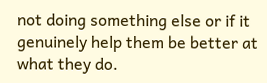not doing something else or if it genuinely help them be better at what they do.